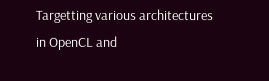Targetting various architectures in OpenCL and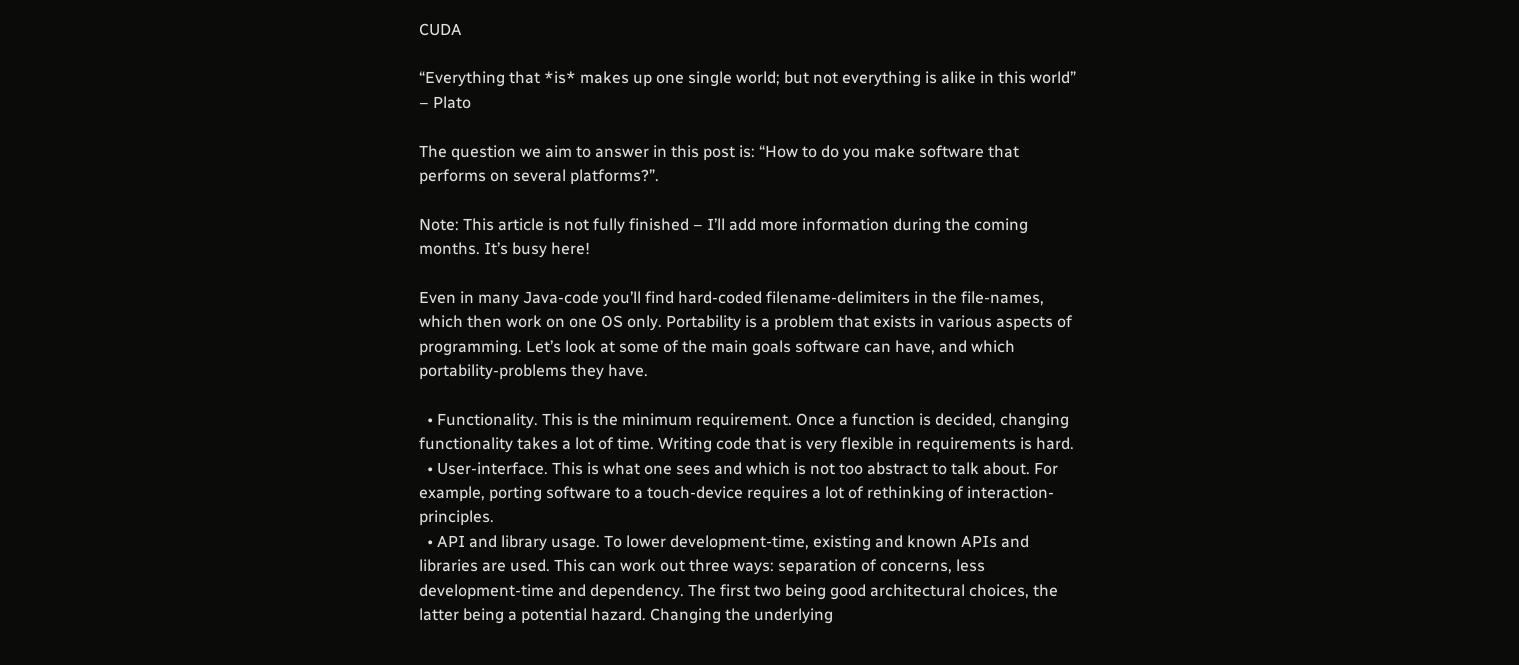CUDA

“Everything that *is* makes up one single world; but not everything is alike in this world” – Plato

The question we aim to answer in this post is: “How to do you make software that performs on several platforms?”.

Note: This article is not fully finished – I’ll add more information during the coming months. It’s busy here!

Even in many Java-code you’ll find hard-coded filename-delimiters in the file-names, which then work on one OS only. Portability is a problem that exists in various aspects of programming. Let’s look at some of the main goals software can have, and which portability-problems they have.

  • Functionality. This is the minimum requirement. Once a function is decided, changing functionality takes a lot of time. Writing code that is very flexible in requirements is hard.
  • User-interface. This is what one sees and which is not too abstract to talk about. For example, porting software to a touch-device requires a lot of rethinking of interaction-principles.
  • API and library usage. To lower development-time, existing and known APIs and libraries are used. This can work out three ways: separation of concerns, less development-time and dependency. The first two being good architectural choices, the latter being a potential hazard. Changing the underlying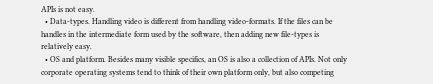APIs is not easy.
  • Data-types. Handling video is different from handling video-formats. If the files can be handles in the intermediate form used by the software, then adding new file-types is relatively easy.
  • OS and platform. Besides many visible specifics, an OS is also a collection of APIs. Not only corporate operating systems tend to think of their own platform only, but also competing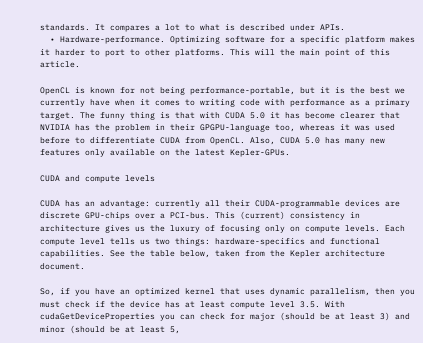standards. It compares a lot to what is described under APIs.
  • Hardware-performance. Optimizing software for a specific platform makes it harder to port to other platforms. This will the main point of this article.

OpenCL is known for not being performance-portable, but it is the best we currently have when it comes to writing code with performance as a primary target. The funny thing is that with CUDA 5.0 it has become clearer that NVIDIA has the problem in their GPGPU-language too, whereas it was used before to differentiate CUDA from OpenCL. Also, CUDA 5.0 has many new features only available on the latest Kepler-GPUs.

CUDA and compute levels

CUDA has an advantage: currently all their CUDA-programmable devices are discrete GPU-chips over a PCI-bus. This (current) consistency in architecture gives us the luxury of focusing only on compute levels. Each compute level tells us two things: hardware-specifics and functional capabilities. See the table below, taken from the Kepler architecture document.

So, if you have an optimized kernel that uses dynamic parallelism, then you must check if the device has at least compute level 3.5. With cudaGetDeviceProperties you can check for major (should be at least 3) and minor (should be at least 5,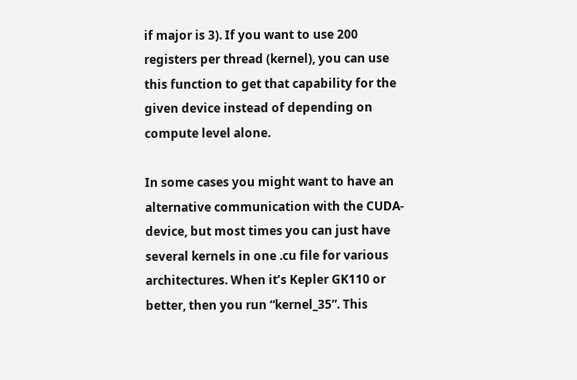if major is 3). If you want to use 200 registers per thread (kernel), you can use this function to get that capability for the given device instead of depending on compute level alone.

In some cases you might want to have an alternative communication with the CUDA-device, but most times you can just have several kernels in one .cu file for various architectures. When it’s Kepler GK110 or better, then you run “kernel_35”. This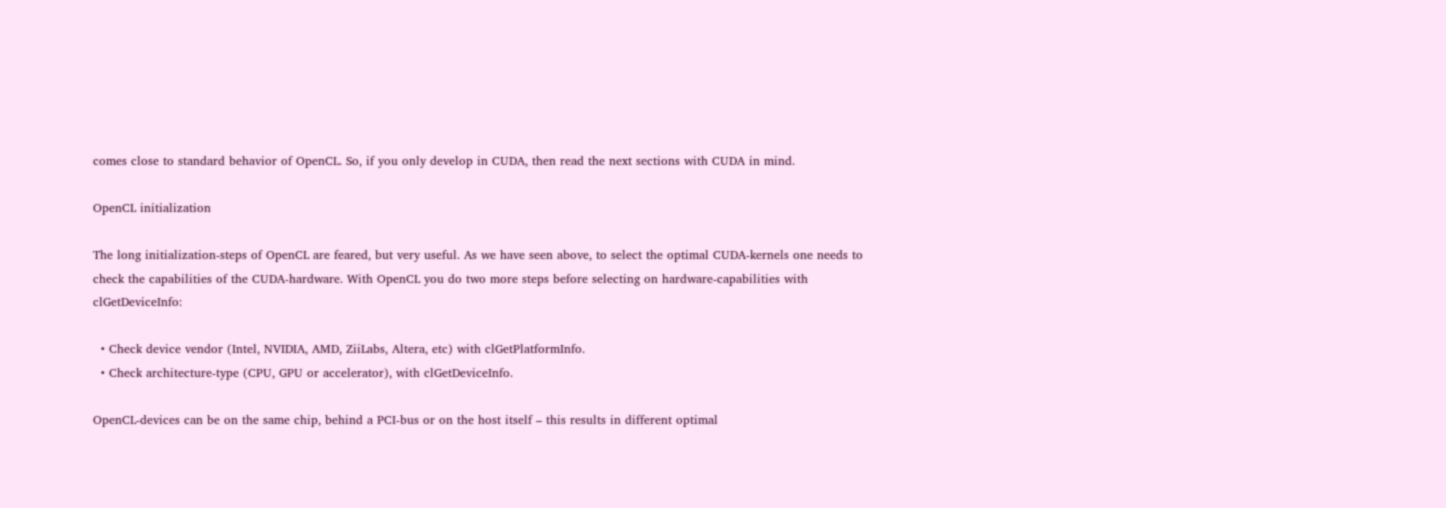comes close to standard behavior of OpenCL. So, if you only develop in CUDA, then read the next sections with CUDA in mind.

OpenCL initialization

The long initialization-steps of OpenCL are feared, but very useful. As we have seen above, to select the optimal CUDA-kernels one needs to check the capabilities of the CUDA-hardware. With OpenCL you do two more steps before selecting on hardware-capabilities with clGetDeviceInfo:

  • Check device vendor (Intel, NVIDIA, AMD, ZiiLabs, Altera, etc) with clGetPlatformInfo.
  • Check architecture-type (CPU, GPU or accelerator), with clGetDeviceInfo.

OpenCL-devices can be on the same chip, behind a PCI-bus or on the host itself – this results in different optimal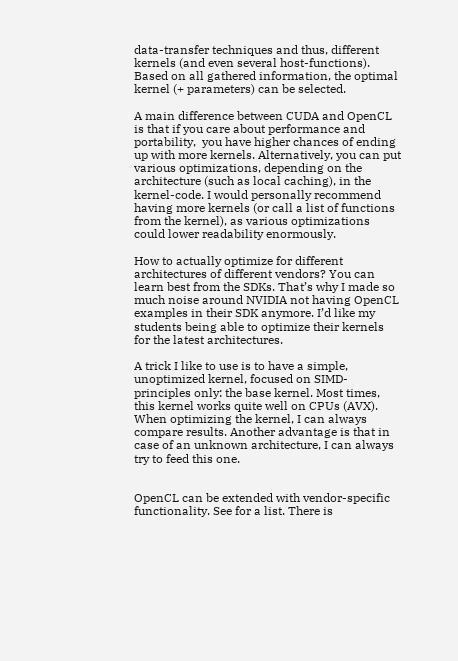data-transfer techniques and thus, different kernels (and even several host-functions). Based on all gathered information, the optimal kernel (+ parameters) can be selected.

A main difference between CUDA and OpenCL is that if you care about performance and portability,  you have higher chances of ending up with more kernels. Alternatively, you can put various optimizations, depending on the architecture (such as local caching), in the kernel-code. I would personally recommend having more kernels (or call a list of functions from the kernel), as various optimizations could lower readability enormously.

How to actually optimize for different architectures of different vendors? You can learn best from the SDKs. That’s why I made so much noise around NVIDIA not having OpenCL examples in their SDK anymore. I’d like my students being able to optimize their kernels for the latest architectures.

A trick I like to use is to have a simple, unoptimized kernel, focused on SIMD-principles only: the base kernel. Most times, this kernel works quite well on CPUs (AVX). When optimizing the kernel, I can always compare results. Another advantage is that in case of an unknown architecture, I can always try to feed this one.


OpenCL can be extended with vendor-specific functionality. See for a list. There is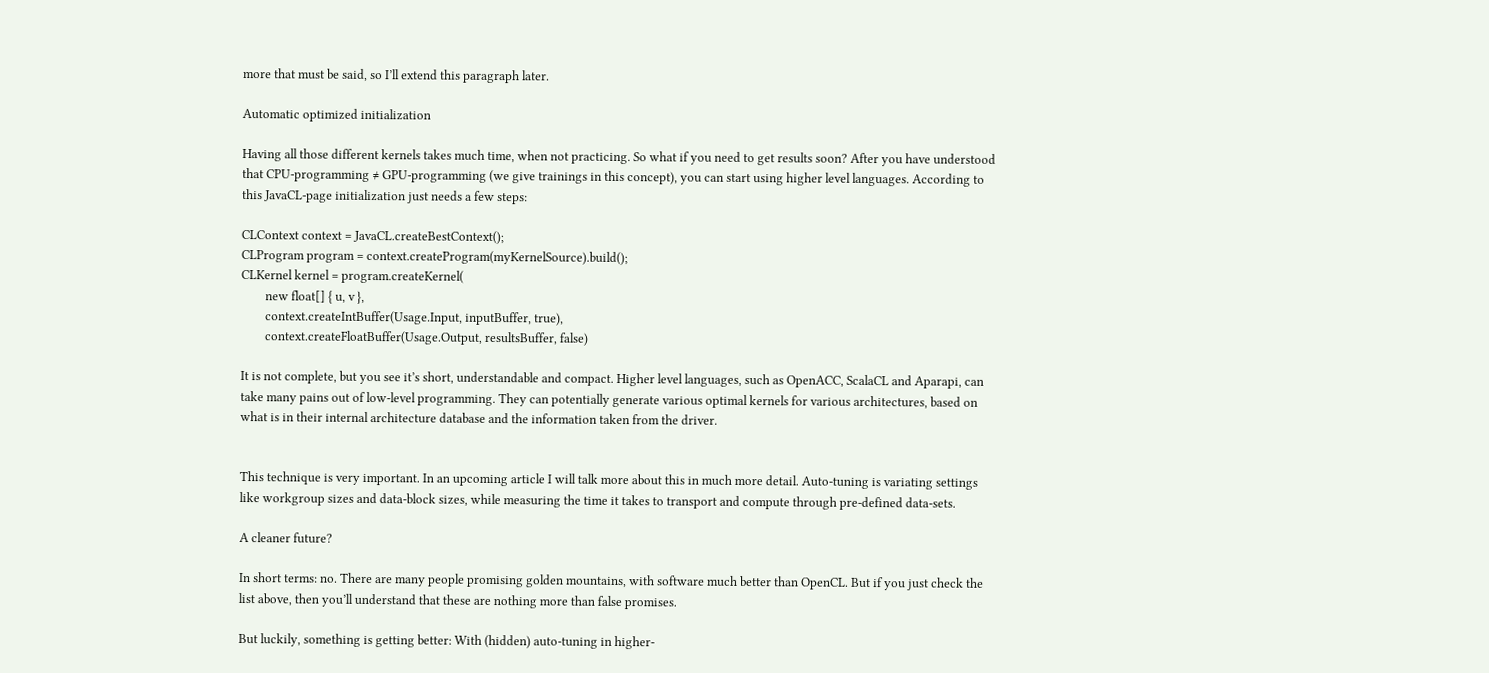more that must be said, so I’ll extend this paragraph later.

Automatic optimized initialization

Having all those different kernels takes much time, when not practicing. So what if you need to get results soon? After you have understood that CPU-programming ≠ GPU-programming (we give trainings in this concept), you can start using higher level languages. According to this JavaCL-page initialization just needs a few steps:

CLContext context = JavaCL.createBestContext();
CLProgram program = context.createProgram(myKernelSource).build();
CLKernel kernel = program.createKernel(
        new float[] { u, v },
        context.createIntBuffer(Usage.Input, inputBuffer, true),
        context.createFloatBuffer(Usage.Output, resultsBuffer, false)

It is not complete, but you see it’s short, understandable and compact. Higher level languages, such as OpenACC, ScalaCL and Aparapi, can take many pains out of low-level programming. They can potentially generate various optimal kernels for various architectures, based on what is in their internal architecture database and the information taken from the driver.


This technique is very important. In an upcoming article I will talk more about this in much more detail. Auto-tuning is variating settings like workgroup sizes and data-block sizes, while measuring the time it takes to transport and compute through pre-defined data-sets.

A cleaner future?

In short terms: no. There are many people promising golden mountains, with software much better than OpenCL. But if you just check the list above, then you’ll understand that these are nothing more than false promises.

But luckily, something is getting better: With (hidden) auto-tuning in higher-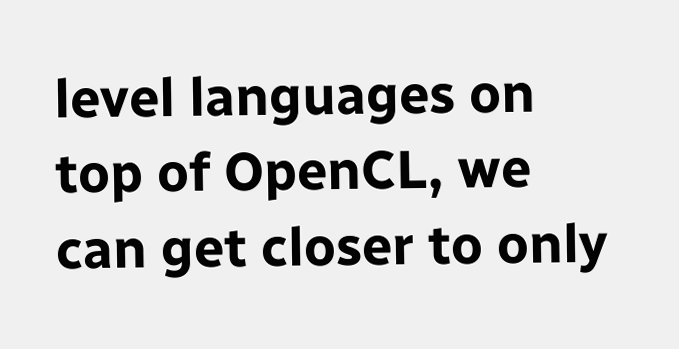level languages on top of OpenCL, we can get closer to only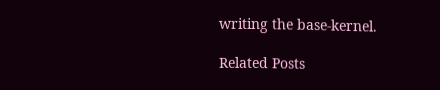writing the base-kernel.

Related Posts